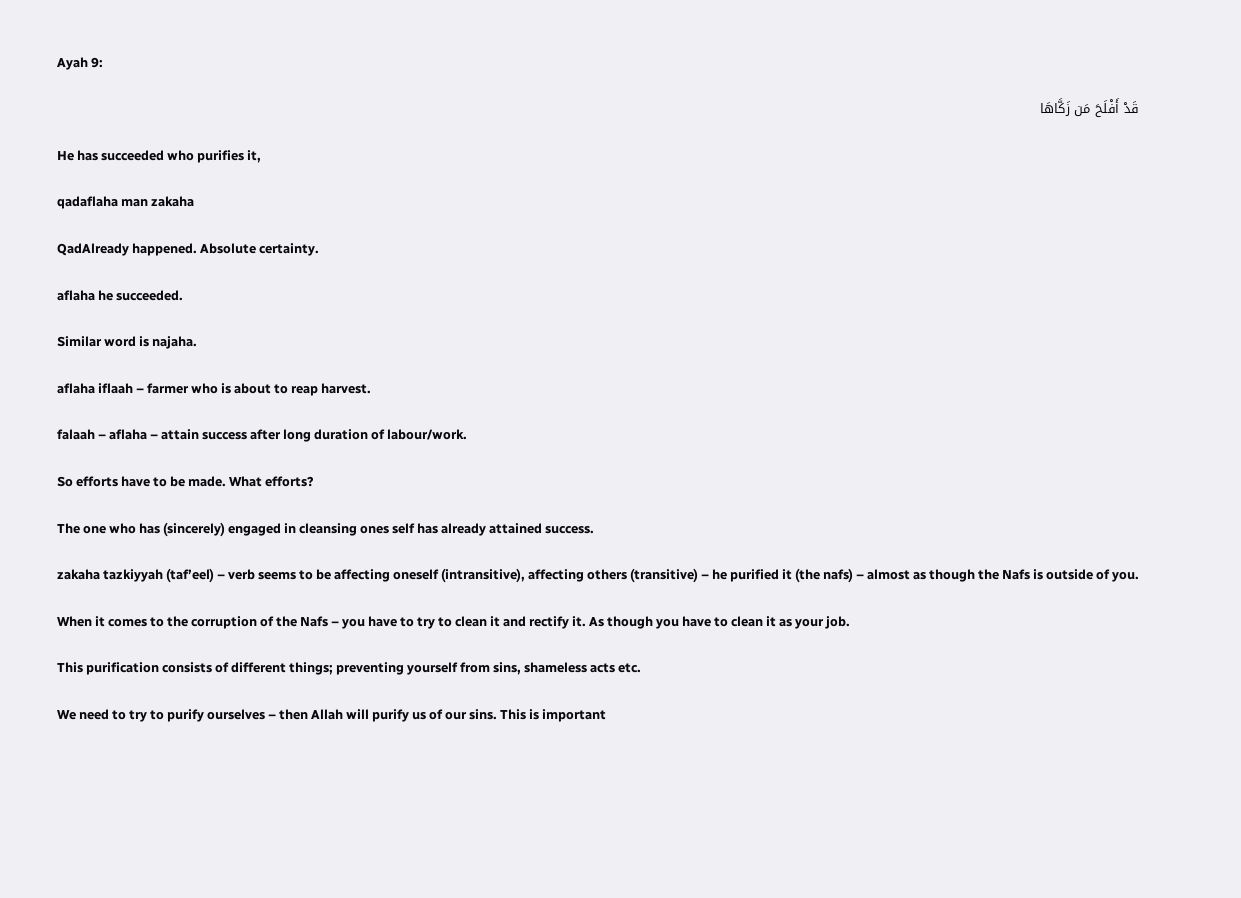Ayah 9:

قَدْ أَفْلَحَ مَن زَكَّاهَا

He has succeeded who purifies it,

qadaflaha man zakaha

QadAlready happened. Absolute certainty.

aflaha he succeeded.

Similar word is najaha.

aflaha iflaah – farmer who is about to reap harvest.

falaah – aflaha – attain success after long duration of labour/work.

So efforts have to be made. What efforts?

The one who has (sincerely) engaged in cleansing ones self has already attained success.

zakaha tazkiyyah (taf’eel) – verb seems to be affecting oneself (intransitive), affecting others (transitive) – he purified it (the nafs) – almost as though the Nafs is outside of you.

When it comes to the corruption of the Nafs – you have to try to clean it and rectify it. As though you have to clean it as your job.

This purification consists of different things; preventing yourself from sins, shameless acts etc.

We need to try to purify ourselves – then Allah will purify us of our sins. This is important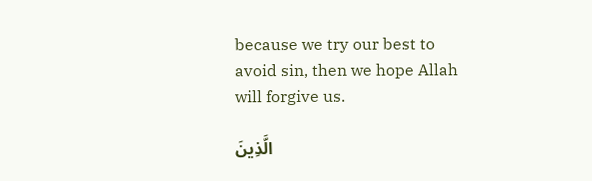because we try our best to avoid sin, then we hope Allah will forgive us.

الَّذِينَ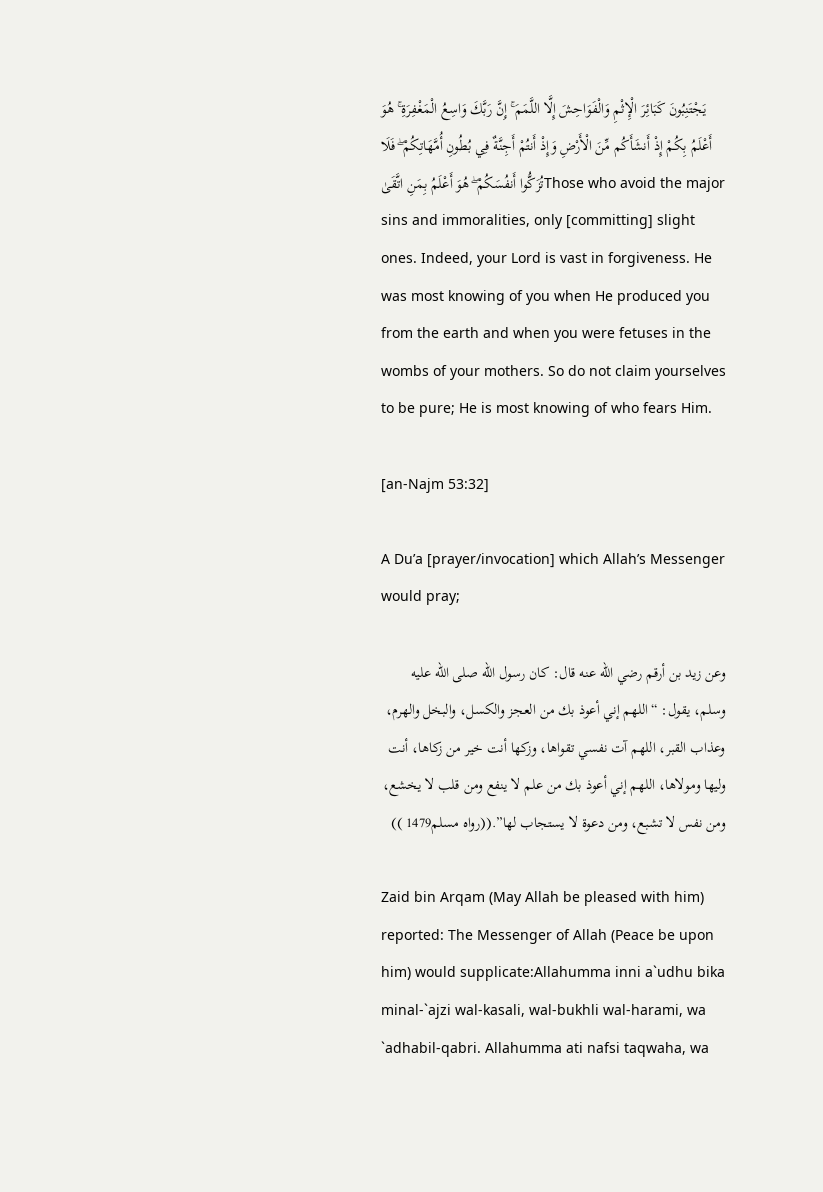يَجْتَنِبُونَ كَبَائِرَ الْإِثْمِ وَالْفَوَاحِشَ إِلَّا اللَّمَمَ ۚ إِنَّ رَبَّكَ وَاسِعُ الْمَغْفِرَةِ ۚ هُوَ أَعْلَمُ بِكُمْ إِذْ أَنشَأَكُم مِّنَ الْأَرْضِ وَإِذْ أَنتُمْ أَجِنَّةٌ فِي بُطُونِ أُمَّهَاتِكُمْ ۖ فَلَا تُزَكُّوا أَنفُسَكُمْ ۖ هُوَ أَعْلَمُ بِمَنِ اتَّقَىٰThose who avoid the major sins and immoralities, only [committing] slight ones. Indeed, your Lord is vast in forgiveness. He was most knowing of you when He produced you from the earth and when you were fetuses in the wombs of your mothers. So do not claim yourselves to be pure; He is most knowing of who fears Him.

[an-Najm 53:32]

A Du’a [prayer/invocation] which Allah’s Messenger would pray;

وعن زيد بن أرقم رضي الله عنه قال: كان رسول الله صلى الله عليه وسلم، يقول: “اللهم إني أعوذ بك من العجز والكسل، والبخل والهرم، وعذاب القبر، اللهم آت نفسي تقواها، وزكها أنت خير من زكاها، أنت وليها ومولاها، اللهم إني أعوذ بك من علم لا ينفع ومن قلب لا يخشع، ومن نفس لا تشبع، ومن دعوة لا يستجاب لها”.((رواه مسلم1479 ))

Zaid bin Arqam (May Allah be pleased with him) reported: The Messenger of Allah (Peace be upon him) would supplicate:Allahumma inni a`udhu bika minal-`ajzi wal-kasali, wal-bukhli wal-harami, wa `adhabil-qabri. Allahumma ati nafsi taqwaha, wa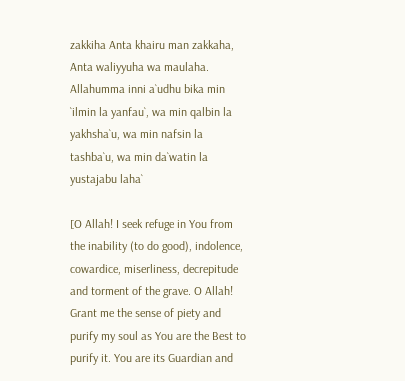zakkiha Anta khairu man zakkaha, Anta waliyyuha wa maulaha. Allahumma inni a`udhu bika min `ilmin la yanfau`, wa min qalbin la yakhsha`u, wa min nafsin la tashba`u, wa min da`watin la yustajabu laha`

[O Allah! I seek refuge in You from the inability (to do good), indolence, cowardice, miserliness, decrepitude and torment of the grave. O Allah! Grant me the sense of piety and purify my soul as You are the Best to purify it. You are its Guardian and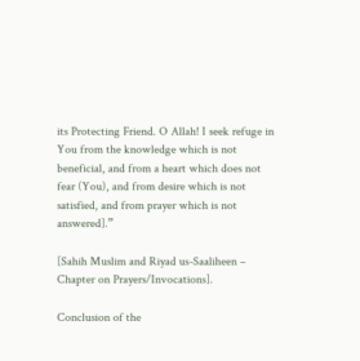its Protecting Friend. O Allah! I seek refuge in You from the knowledge which is not beneficial, and from a heart which does not fear (You), and from desire which is not satisfied, and from prayer which is not answered].”

[Sahih Muslim and Riyad us-Saaliheen – Chapter on Prayers/Invocations].

Conclusion of the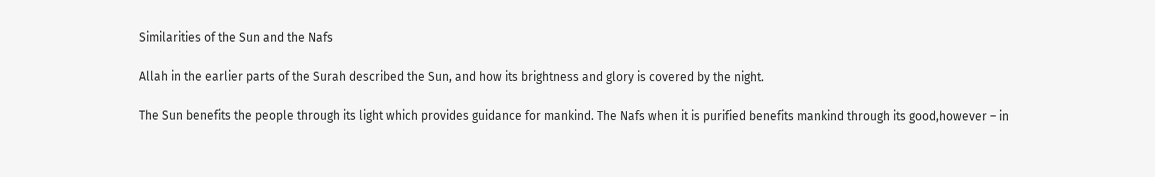Similarities of the Sun and the Nafs

Allah in the earlier parts of the Surah described the Sun, and how its brightness and glory is covered by the night.

The Sun benefits the people through its light which provides guidance for mankind. The Nafs when it is purified benefits mankind through its good,however – in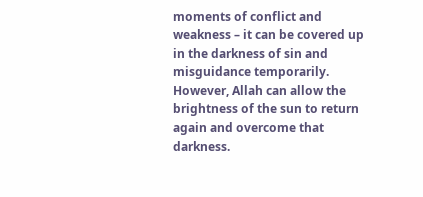moments of conflict and weakness – it can be covered up in the darkness of sin and misguidance temporarily. However, Allah can allow the brightness of the sun to return again and overcome that darkness.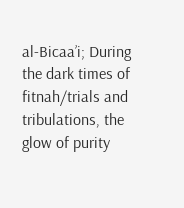al-Bicaa’i; During the dark times of fitnah/trials and tribulations, the glow of purity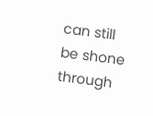can still be shone through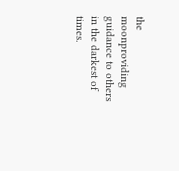the moonproviding guidance to others in the darkest of times.